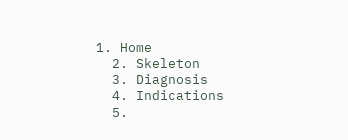1. Home
  2. Skeleton
  3. Diagnosis
  4. Indications
  5.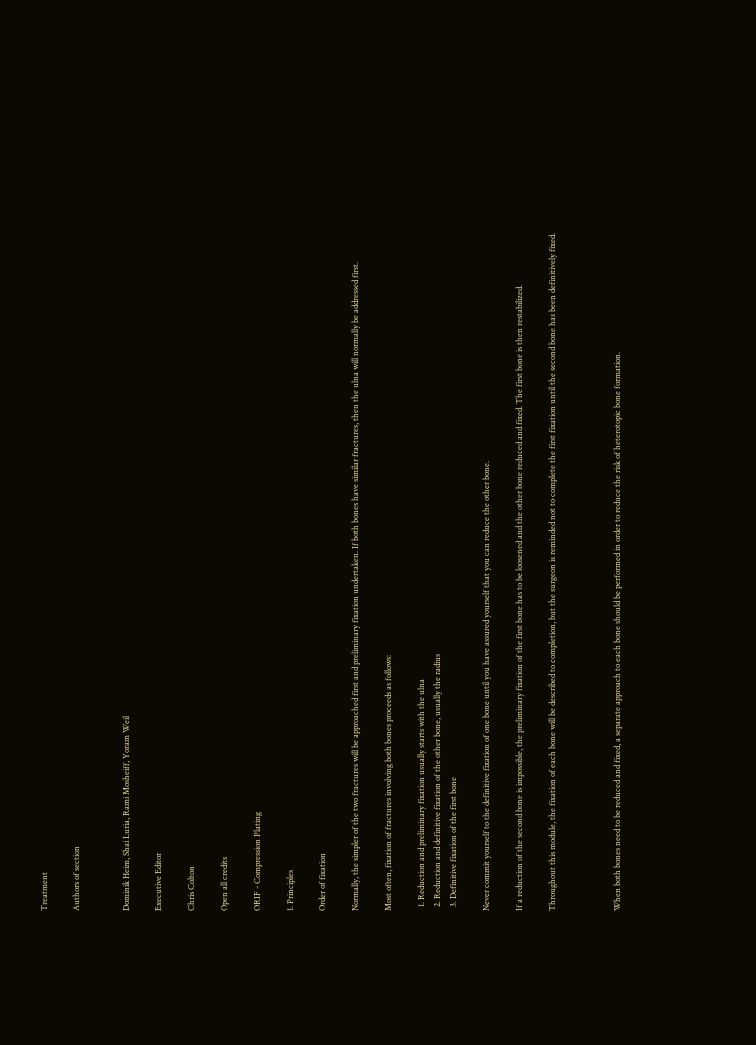Treatment

Authors of section


Dominik Heim, Shai Luria, Rami Mosheiff, Yoram Weil

Executive Editor

Chris Colton

Open all credits

ORIF - Compression Plating

1. Principles

Order of fixation

Normally, the simpler of the two fractures will be approached first and preliminary fixation undertaken. If both bones have similar fractures, then the ulna will normally be addressed first.

Most often, fixation of fractures involving both bones proceeds as follows:

  1. Reduction and preliminary fixation usually starts with the ulna
  2. Reduction and definitive fixation of the other bone, usually the radius
  3. Definitive fixation of the first bone

Never commit yourself to the definitive fixation of one bone until you have assured yourself that you can reduce the other bone.

If a reduction of the second bone is impossible, the preliminary fixation of the first bone has to be loosened and the other bone reduced and fixed. The first bone is then restabilized.

Throughout this module, the fixation of each bone will be described to completion, but the surgeon is reminded not to complete the first fixation until the second bone has been definitively fixed.



When both bones need to be reduced and fixed, a separate approach to each bone should be performed in order to reduce the risk of heterotopic bone formation.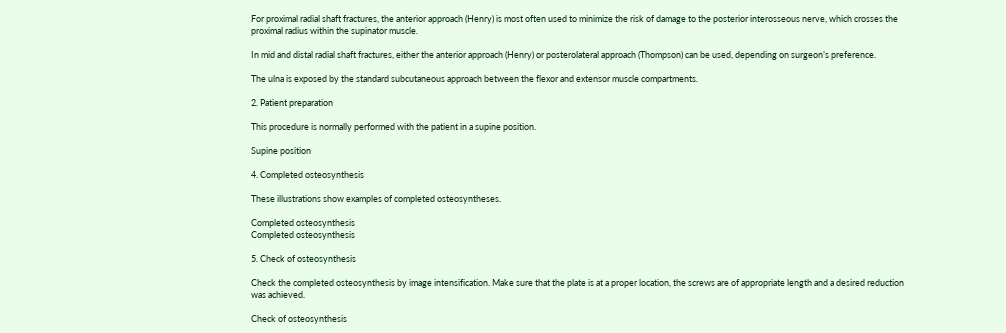For proximal radial shaft fractures, the anterior approach (Henry) is most often used to minimize the risk of damage to the posterior interosseous nerve, which crosses the proximal radius within the supinator muscle.

In mid and distal radial shaft fractures, either the anterior approach (Henry) or posterolateral approach (Thompson) can be used, depending on surgeon’s preference.

The ulna is exposed by the standard subcutaneous approach between the flexor and extensor muscle compartments.

2. Patient preparation

This procedure is normally performed with the patient in a supine position.

Supine position

4. Completed osteosynthesis

These illustrations show examples of completed osteosyntheses.

Completed osteosynthesis
Completed osteosynthesis

5. Check of osteosynthesis

Check the completed osteosynthesis by image intensification. Make sure that the plate is at a proper location, the screws are of appropriate length and a desired reduction was achieved.

Check of osteosynthesis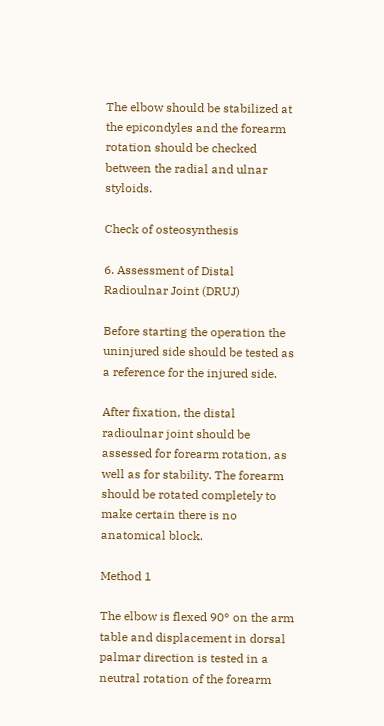The elbow should be stabilized at the epicondyles and the forearm rotation should be checked between the radial and ulnar styloids.

Check of osteosynthesis

6. Assessment of Distal Radioulnar Joint (DRUJ)

Before starting the operation the uninjured side should be tested as a reference for the injured side.

After fixation, the distal radioulnar joint should be assessed for forearm rotation, as well as for stability. The forearm should be rotated completely to make certain there is no anatomical block.

Method 1

The elbow is flexed 90° on the arm table and displacement in dorsal palmar direction is tested in a neutral rotation of the forearm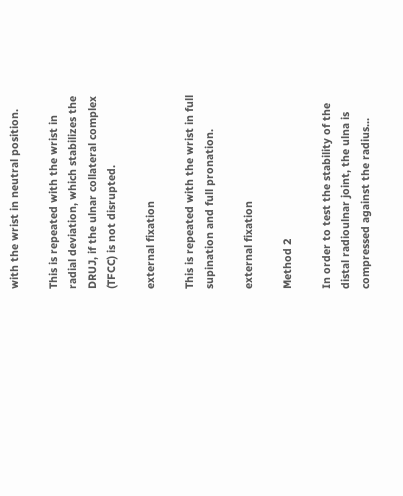with the wrist in neutral position.

This is repeated with the wrist in radial deviation, which stabilizes the DRUJ, if the ulnar collateral complex (TFCC) is not disrupted.

external fixation

This is repeated with the wrist in full supination and full pronation.

external fixation

Method 2

In order to test the stability of the distal radioulnar joint, the ulna is compressed against the radius...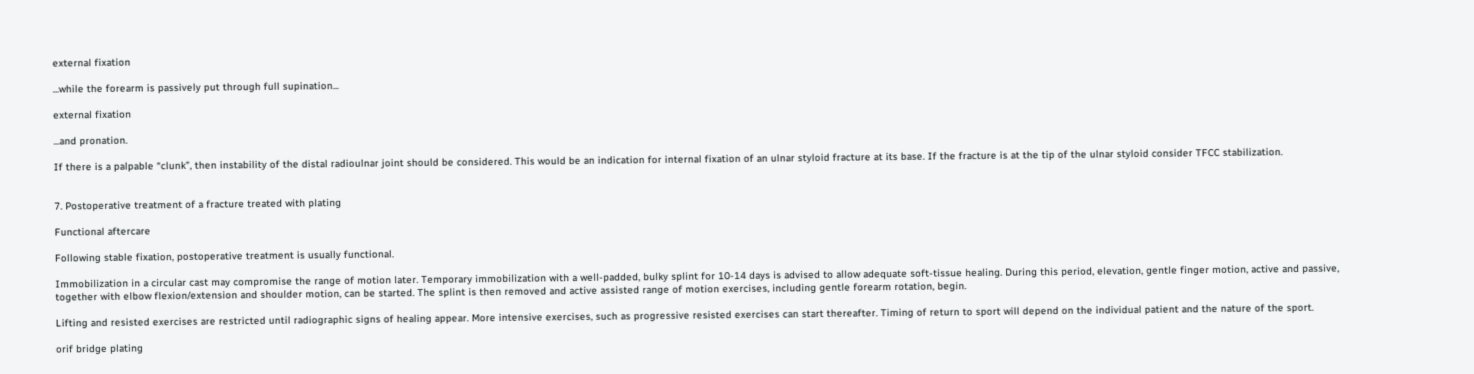external fixation

...while the forearm is passively put through full supination...

external fixation

...and pronation.

If there is a palpable “clunk”, then instability of the distal radioulnar joint should be considered. This would be an indication for internal fixation of an ulnar styloid fracture at its base. If the fracture is at the tip of the ulnar styloid consider TFCC stabilization.


7. Postoperative treatment of a fracture treated with plating

Functional aftercare

Following stable fixation, postoperative treatment is usually functional.

Immobilization in a circular cast may compromise the range of motion later. Temporary immobilization with a well-padded, bulky splint for 10-14 days is advised to allow adequate soft-tissue healing. During this period, elevation, gentle finger motion, active and passive, together with elbow flexion/extension and shoulder motion, can be started. The splint is then removed and active assisted range of motion exercises, including gentle forearm rotation, begin.

Lifting and resisted exercises are restricted until radiographic signs of healing appear. More intensive exercises, such as progressive resisted exercises can start thereafter. Timing of return to sport will depend on the individual patient and the nature of the sport.

orif bridge plating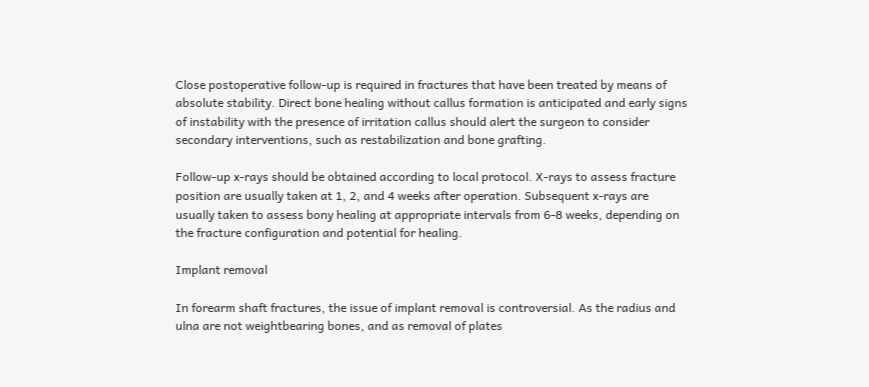Close postoperative follow-up is required in fractures that have been treated by means of absolute stability. Direct bone healing without callus formation is anticipated and early signs of instability with the presence of irritation callus should alert the surgeon to consider secondary interventions, such as restabilization and bone grafting.

Follow-up x-rays should be obtained according to local protocol. X-rays to assess fracture position are usually taken at 1, 2, and 4 weeks after operation. Subsequent x-rays are usually taken to assess bony healing at appropriate intervals from 6-8 weeks, depending on the fracture configuration and potential for healing.

Implant removal

In forearm shaft fractures, the issue of implant removal is controversial. As the radius and ulna are not weightbearing bones, and as removal of plates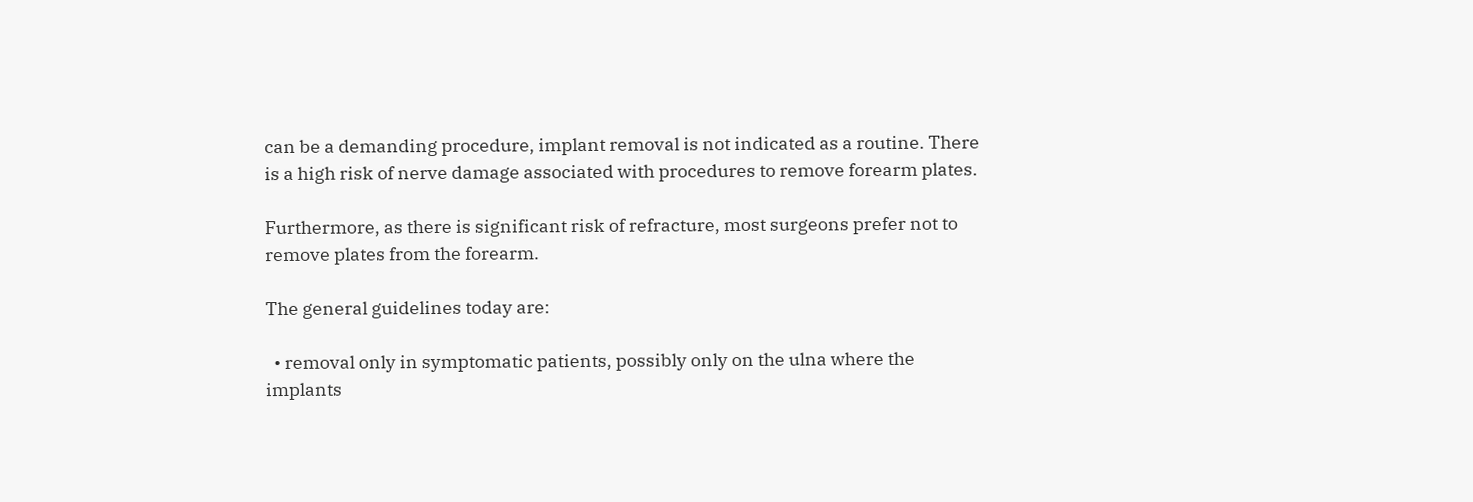can be a demanding procedure, implant removal is not indicated as a routine. There is a high risk of nerve damage associated with procedures to remove forearm plates.

Furthermore, as there is significant risk of refracture, most surgeons prefer not to remove plates from the forearm.

The general guidelines today are:

  • removal only in symptomatic patients, possibly only on the ulna where the implants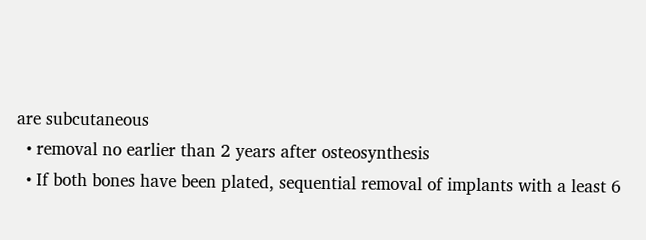are subcutaneous
  • removal no earlier than 2 years after osteosynthesis
  • If both bones have been plated, sequential removal of implants with a least 6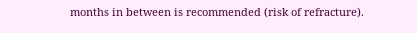months in between is recommended (risk of refracture).